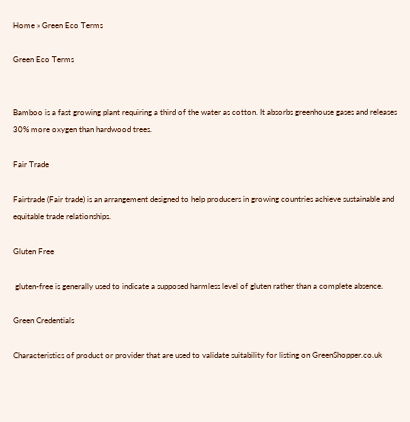Home » Green Eco Terms

Green Eco Terms


Bamboo is a fast growing plant requiring a third of the water as cotton. It absorbs greenhouse gases and releases 30% more oxygen than hardwood trees.

Fair Trade

Fairtrade (Fair trade) is an arrangement designed to help producers in growing countries achieve sustainable and equitable trade relationships.

Gluten Free

 gluten-free is generally used to indicate a supposed harmless level of gluten rather than a complete absence.

Green Credentials

Characteristics of product or provider that are used to validate suitability for listing on GreenShopper.co.uk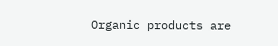Organic products are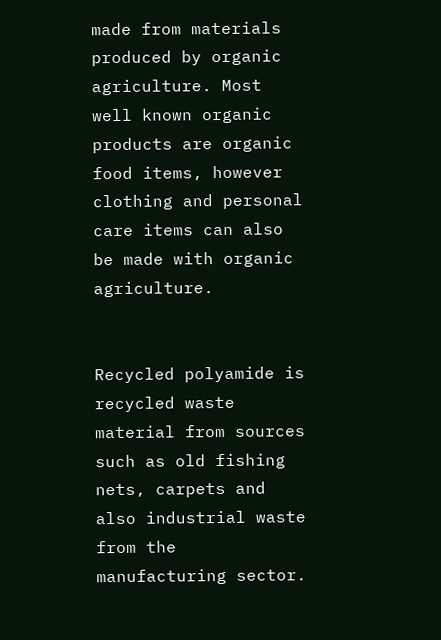made from materials produced by organic agriculture. Most well known organic products are organic food items, however clothing and personal care items can also be made with organic agriculture.


Recycled polyamide is recycled waste material from sources such as old fishing nets, carpets and also industrial waste from the manufacturing sector.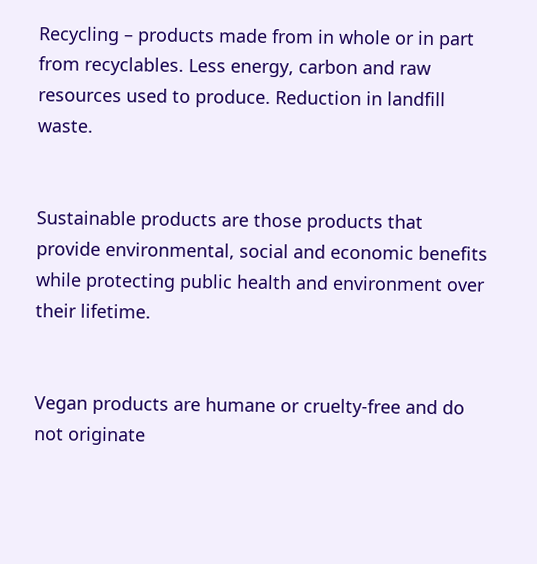Recycling – products made from in whole or in part from recyclables. Less energy, carbon and raw resources used to produce. Reduction in landfill waste.


Sustainable products are those products that provide environmental, social and economic benefits while protecting public health and environment over their lifetime.


Vegan products are humane or cruelty-free and do not originate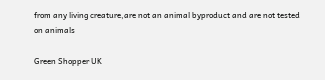from any living creature,are not an animal byproduct and are not tested on animals

Green Shopper UK